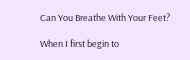Can You Breathe With Your Feet?

When I first begin to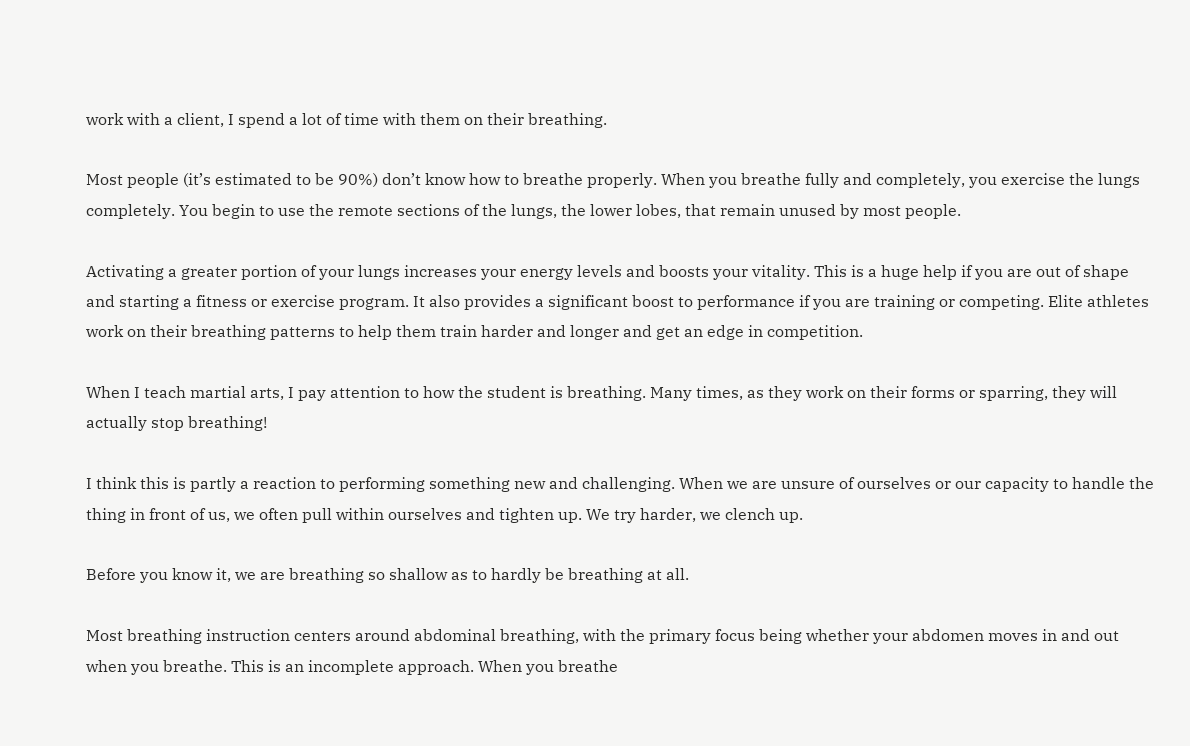work with a client, I spend a lot of time with them on their breathing.

Most people (it’s estimated to be 90%) don’t know how to breathe properly. When you breathe fully and completely, you exercise the lungs completely. You begin to use the remote sections of the lungs, the lower lobes, that remain unused by most people.

Activating a greater portion of your lungs increases your energy levels and boosts your vitality. This is a huge help if you are out of shape and starting a fitness or exercise program. It also provides a significant boost to performance if you are training or competing. Elite athletes work on their breathing patterns to help them train harder and longer and get an edge in competition.

When I teach martial arts, I pay attention to how the student is breathing. Many times, as they work on their forms or sparring, they will actually stop breathing!

I think this is partly a reaction to performing something new and challenging. When we are unsure of ourselves or our capacity to handle the thing in front of us, we often pull within ourselves and tighten up. We try harder, we clench up.

Before you know it, we are breathing so shallow as to hardly be breathing at all.

Most breathing instruction centers around abdominal breathing, with the primary focus being whether your abdomen moves in and out when you breathe. This is an incomplete approach. When you breathe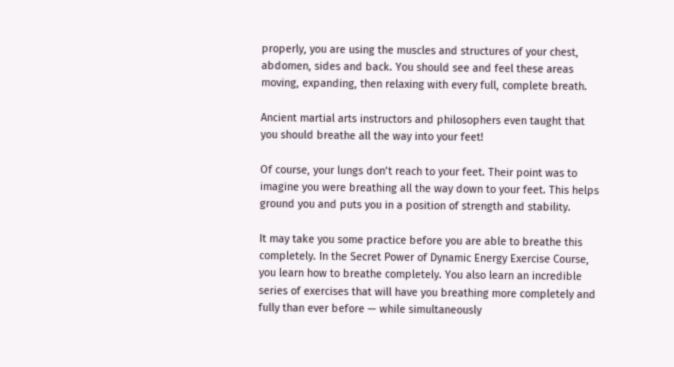properly, you are using the muscles and structures of your chest, abdomen, sides and back. You should see and feel these areas moving, expanding, then relaxing with every full, complete breath.

Ancient martial arts instructors and philosophers even taught that you should breathe all the way into your feet!

Of course, your lungs don’t reach to your feet. Their point was to imagine you were breathing all the way down to your feet. This helps ground you and puts you in a position of strength and stability.

It may take you some practice before you are able to breathe this completely. In the Secret Power of Dynamic Energy Exercise Course, you learn how to breathe completely. You also learn an incredible series of exercises that will have you breathing more completely and fully than ever before — while simultaneously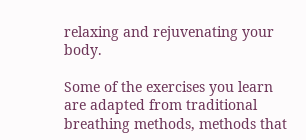relaxing and rejuvenating your body.

Some of the exercises you learn are adapted from traditional breathing methods, methods that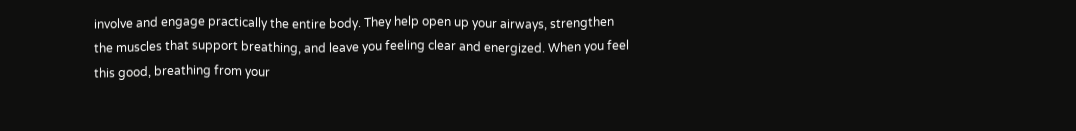involve and engage practically the entire body. They help open up your airways, strengthen the muscles that support breathing, and leave you feeling clear and energized. When you feel this good, breathing from your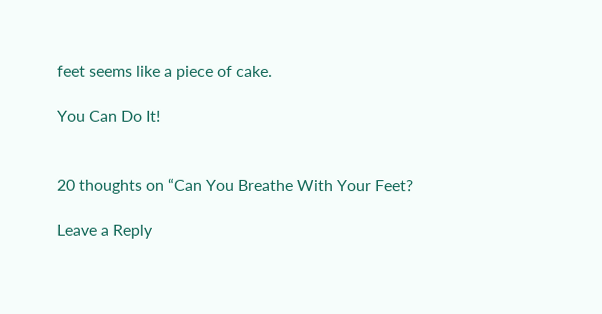feet seems like a piece of cake.

You Can Do It!


20 thoughts on “Can You Breathe With Your Feet?

Leave a Reply